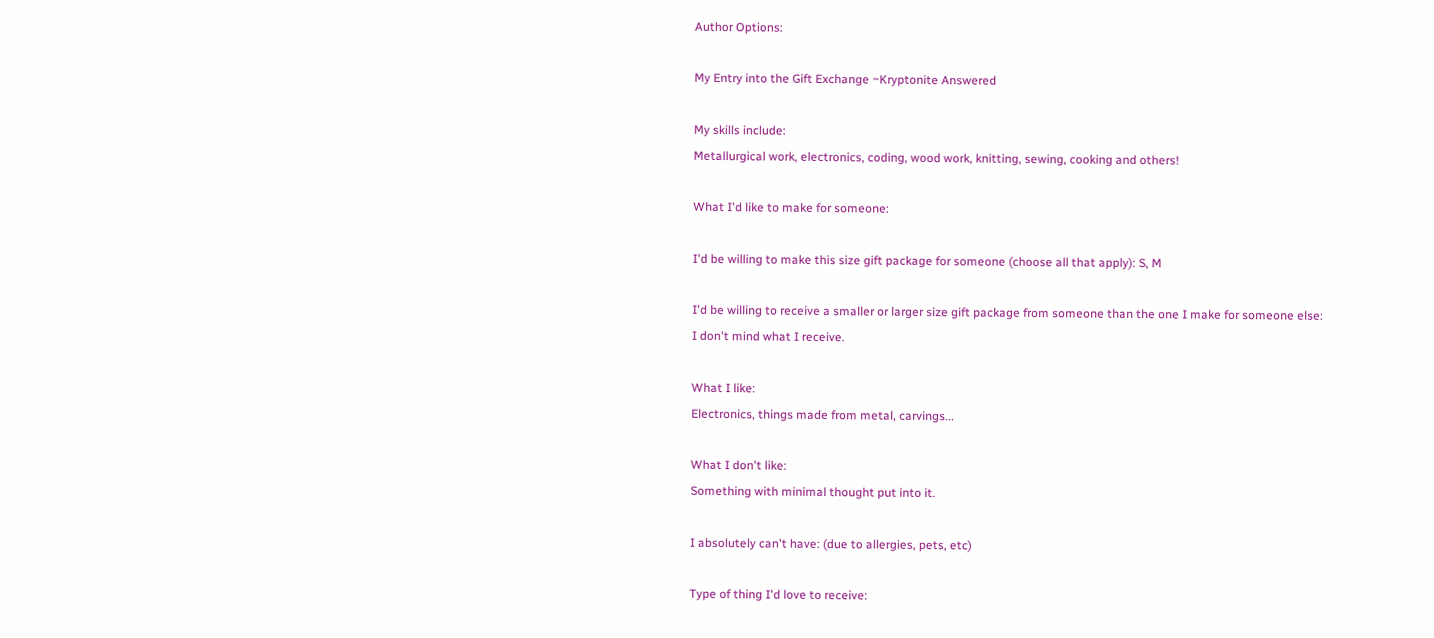Author Options:

My Entry into the Gift Exchange ~Kryptonite Answered

My skills include:
Metallurgical work, electronics, coding, wood work, knitting, sewing, cooking and others!

What I'd like to make for someone:

I'd be willing to make this size gift package for someone (choose all that apply): S, M

I'd be willing to receive a smaller or larger size gift package from someone than the one I make for someone else:
I don't mind what I receive.

What I like:
Electronics, things made from metal, carvings...

What I don't like:
Something with minimal thought put into it.

I absolutely can't have: (due to allergies, pets, etc)

Type of thing I'd love to receive: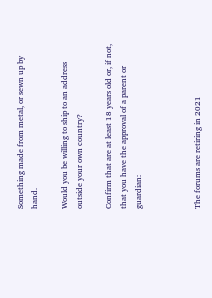Something made from metal, or sewn up by hand.

Would you be willing to ship to an address outside your own country?

Confirm that are at least 18 years old or, if not, that you have the approval of a parent or guardian:



The forums are retiring in 2021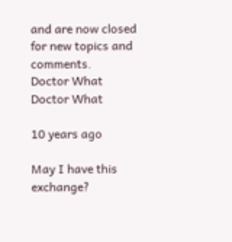and are now closed for new topics and comments.
Doctor What
Doctor What

10 years ago

May I have this exchange?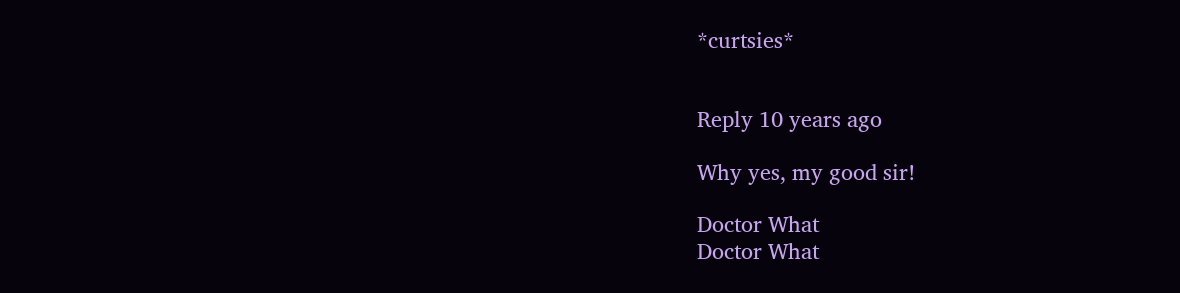*curtsies*


Reply 10 years ago

Why yes, my good sir!

Doctor What
Doctor What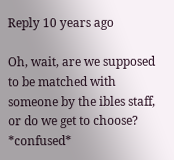Reply 10 years ago

Oh, wait, are we supposed to be matched with someone by the ibles staff, or do we get to choose? *confused*